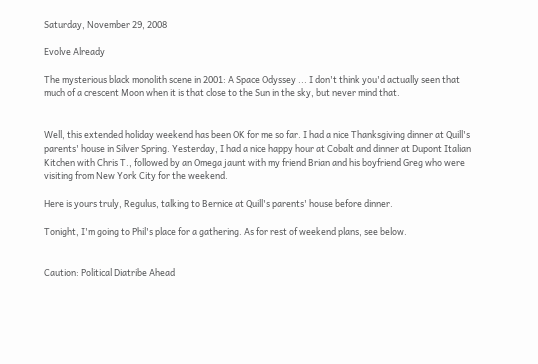Saturday, November 29, 2008

Evolve Already

The mysterious black monolith scene in 2001: A Space Odyssey ... I don't think you'd actually seen that much of a crescent Moon when it is that close to the Sun in the sky, but never mind that.


Well, this extended holiday weekend has been OK for me so far. I had a nice Thanksgiving dinner at Quill's parents' house in Silver Spring. Yesterday, I had a nice happy hour at Cobalt and dinner at Dupont Italian Kitchen with Chris T., followed by an Omega jaunt with my friend Brian and his boyfriend Greg who were visiting from New York City for the weekend.

Here is yours truly, Regulus, talking to Bernice at Quill's parents' house before dinner.

Tonight, I'm going to Phil's place for a gathering. As for rest of weekend plans, see below.


Caution: Political Diatribe Ahead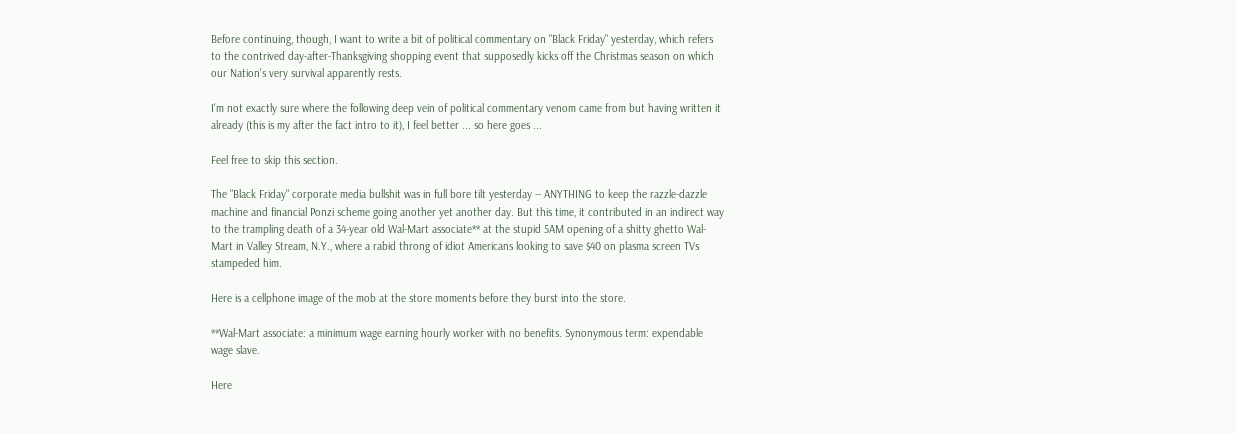Before continuing, though, I want to write a bit of political commentary on "Black Friday" yesterday, which refers to the contrived day-after-Thanksgiving shopping event that supposedly kicks off the Christmas season on which our Nation's very survival apparently rests.

I'm not exactly sure where the following deep vein of political commentary venom came from but having written it already (this is my after the fact intro to it), I feel better ... so here goes ...

Feel free to skip this section.

The "Black Friday" corporate media bullshit was in full bore tilt yesterday -- ANYTHING to keep the razzle-dazzle machine and financial Ponzi scheme going another yet another day. But this time, it contributed in an indirect way to the trampling death of a 34-year old Wal-Mart associate** at the stupid 5AM opening of a shitty ghetto Wal-Mart in Valley Stream, N.Y., where a rabid throng of idiot Americans looking to save $40 on plasma screen TVs stampeded him.

Here is a cellphone image of the mob at the store moments before they burst into the store.

**Wal-Mart associate: a minimum wage earning hourly worker with no benefits. Synonymous term: expendable wage slave.

Here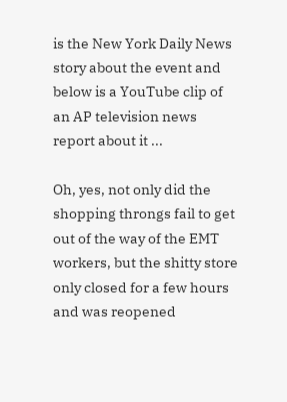is the New York Daily News story about the event and below is a YouTube clip of an AP television news report about it ...

Oh, yes, not only did the shopping throngs fail to get out of the way of the EMT workers, but the shitty store only closed for a few hours and was reopened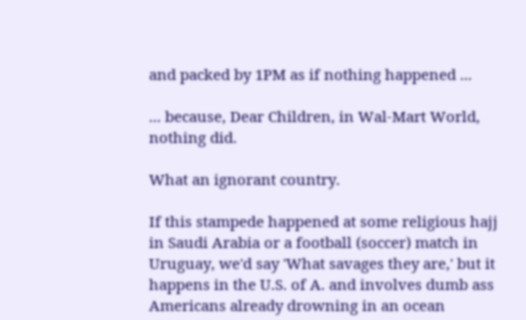and packed by 1PM as if nothing happened ...

... because, Dear Children, in Wal-Mart World, nothing did.

What an ignorant country.

If this stampede happened at some religious hajj in Saudi Arabia or a football (soccer) match in Uruguay, we'd say 'What savages they are,' but it happens in the U.S. of A. and involves dumb ass Americans already drowning in an ocean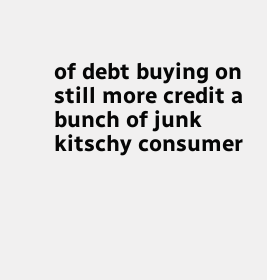of debt buying on still more credit a bunch of junk kitschy consumer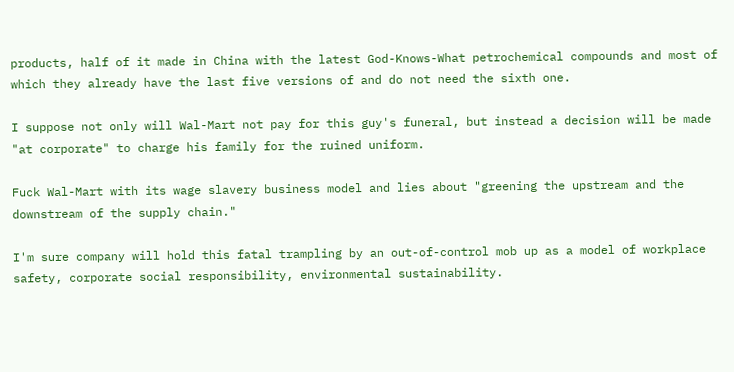products, half of it made in China with the latest God-Knows-What petrochemical compounds and most of which they already have the last five versions of and do not need the sixth one.

I suppose not only will Wal-Mart not pay for this guy's funeral, but instead a decision will be made "at corporate" to charge his family for the ruined uniform.

Fuck Wal-Mart with its wage slavery business model and lies about "greening the upstream and the downstream of the supply chain."

I'm sure company will hold this fatal trampling by an out-of-control mob up as a model of workplace safety, corporate social responsibility, environmental sustainability.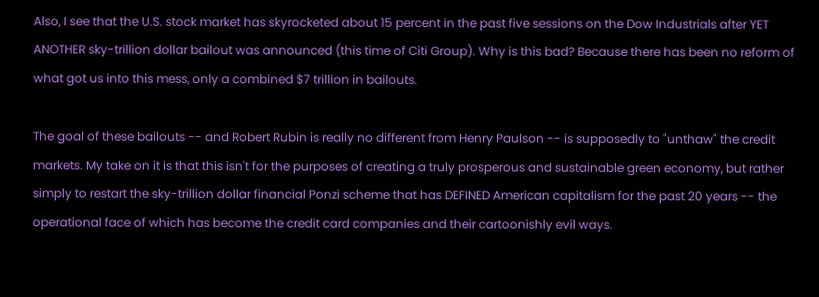Also, I see that the U.S. stock market has skyrocketed about 15 percent in the past five sessions on the Dow Industrials after YET ANOTHER sky-trillion dollar bailout was announced (this time of Citi Group). Why is this bad? Because there has been no reform of what got us into this mess, only a combined $7 trillion in bailouts.

The goal of these bailouts -- and Robert Rubin is really no different from Henry Paulson -- is supposedly to "unthaw" the credit markets. My take on it is that this isn't for the purposes of creating a truly prosperous and sustainable green economy, but rather simply to restart the sky-trillion dollar financial Ponzi scheme that has DEFINED American capitalism for the past 20 years -- the operational face of which has become the credit card companies and their cartoonishly evil ways.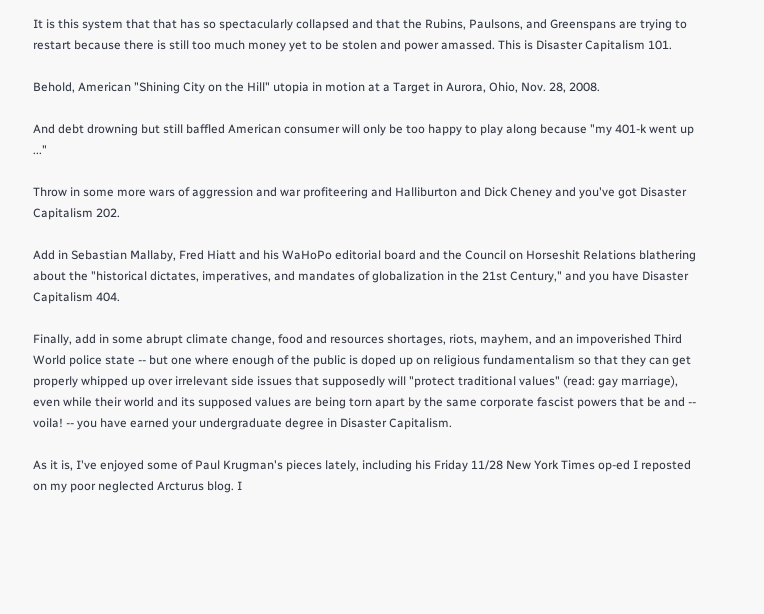It is this system that that has so spectacularly collapsed and that the Rubins, Paulsons, and Greenspans are trying to restart because there is still too much money yet to be stolen and power amassed. This is Disaster Capitalism 101.

Behold, American "Shining City on the Hill" utopia in motion at a Target in Aurora, Ohio, Nov. 28, 2008.

And debt drowning but still baffled American consumer will only be too happy to play along because "my 401-k went up ..."

Throw in some more wars of aggression and war profiteering and Halliburton and Dick Cheney and you've got Disaster Capitalism 202.

Add in Sebastian Mallaby, Fred Hiatt and his WaHoPo editorial board and the Council on Horseshit Relations blathering about the "historical dictates, imperatives, and mandates of globalization in the 21st Century," and you have Disaster Capitalism 404.

Finally, add in some abrupt climate change, food and resources shortages, riots, mayhem, and an impoverished Third World police state -- but one where enough of the public is doped up on religious fundamentalism so that they can get properly whipped up over irrelevant side issues that supposedly will "protect traditional values" (read: gay marriage), even while their world and its supposed values are being torn apart by the same corporate fascist powers that be and -- voila! -- you have earned your undergraduate degree in Disaster Capitalism.

As it is, I've enjoyed some of Paul Krugman's pieces lately, including his Friday 11/28 New York Times op-ed I reposted on my poor neglected Arcturus blog. I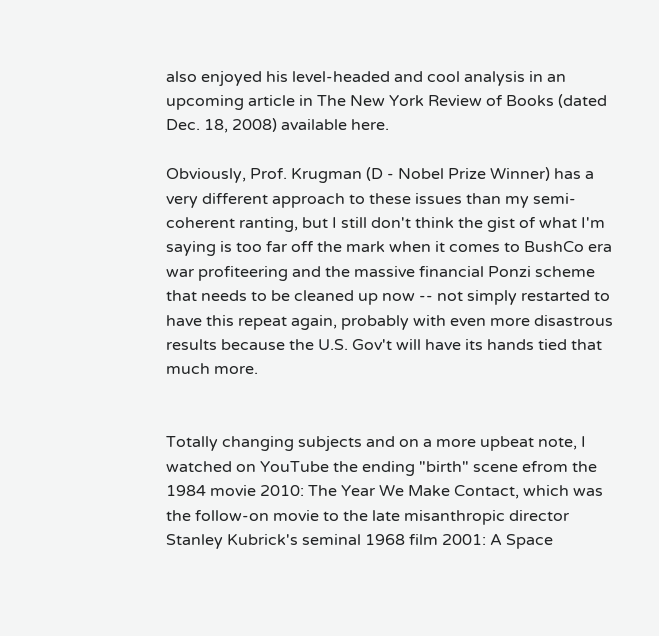also enjoyed his level-headed and cool analysis in an upcoming article in The New York Review of Books (dated Dec. 18, 2008) available here.

Obviously, Prof. Krugman (D - Nobel Prize Winner) has a very different approach to these issues than my semi-coherent ranting, but I still don't think the gist of what I'm saying is too far off the mark when it comes to BushCo era war profiteering and the massive financial Ponzi scheme that needs to be cleaned up now -- not simply restarted to have this repeat again, probably with even more disastrous results because the U.S. Gov't will have its hands tied that much more.


Totally changing subjects and on a more upbeat note, I watched on YouTube the ending "birth" scene efrom the 1984 movie 2010: The Year We Make Contact, which was the follow-on movie to the late misanthropic director Stanley Kubrick's seminal 1968 film 2001: A Space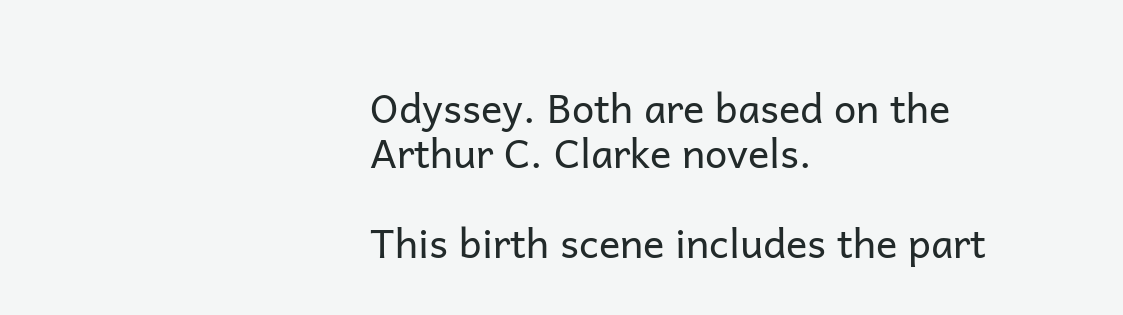Odyssey. Both are based on the Arthur C. Clarke novels.

This birth scene includes the part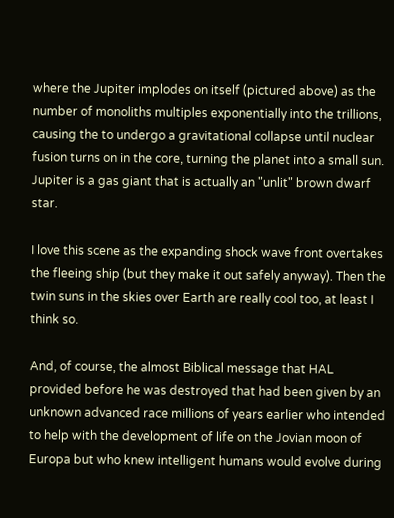where the Jupiter implodes on itself (pictured above) as the number of monoliths multiples exponentially into the trillions, causing the to undergo a gravitational collapse until nuclear fusion turns on in the core, turning the planet into a small sun. Jupiter is a gas giant that is actually an "unlit" brown dwarf star.

I love this scene as the expanding shock wave front overtakes the fleeing ship (but they make it out safely anyway). Then the twin suns in the skies over Earth are really cool too, at least I think so.

And, of course, the almost Biblical message that HAL provided before he was destroyed that had been given by an unknown advanced race millions of years earlier who intended to help with the development of life on the Jovian moon of Europa but who knew intelligent humans would evolve during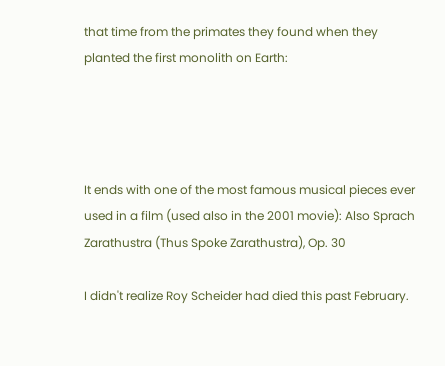that time from the primates they found when they planted the first monolith on Earth:




It ends with one of the most famous musical pieces ever used in a film (used also in the 2001 movie): Also Sprach Zarathustra (Thus Spoke Zarathustra), Op. 30

I didn't realize Roy Scheider had died this past February.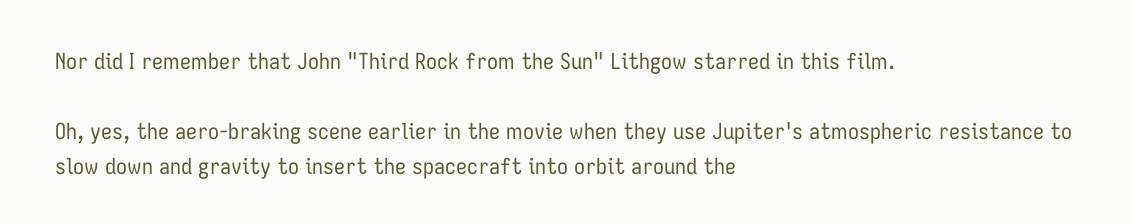Nor did I remember that John "Third Rock from the Sun" Lithgow starred in this film.

Oh, yes, the aero-braking scene earlier in the movie when they use Jupiter's atmospheric resistance to slow down and gravity to insert the spacecraft into orbit around the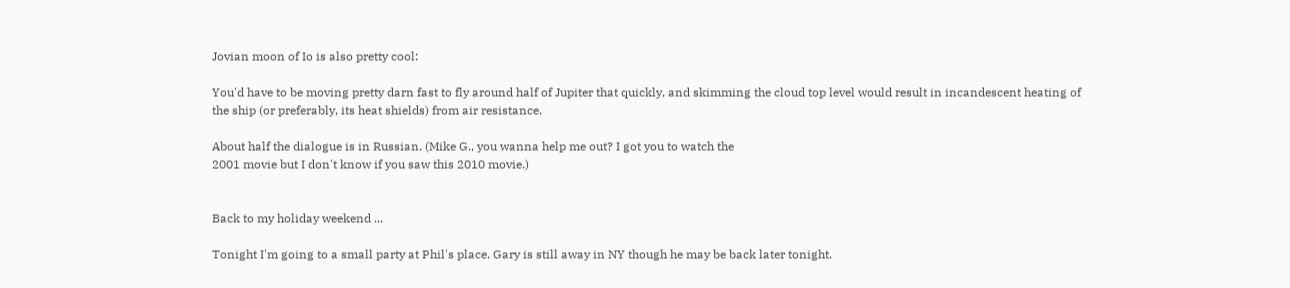Jovian moon of Io is also pretty cool:

You'd have to be moving pretty darn fast to fly around half of Jupiter that quickly, and skimming the cloud top level would result in incandescent heating of the ship (or preferably, its heat shields) from air resistance.

About half the dialogue is in Russian. (Mike G., you wanna help me out? I got you to watch the
2001 movie but I don't know if you saw this 2010 movie.)


Back to my holiday weekend ...

Tonight I'm going to a small party at Phil's place. Gary is still away in NY though he may be back later tonight.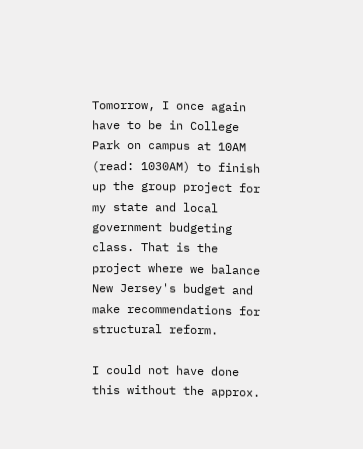Tomorrow, I once again have to be in College Park on campus at 10AM (read: 1030AM) to finish up the group project for my state and local government budgeting class. That is the project where we balance New Jersey's budget and make recommendations for structural reform.

I could not have done this without the approx.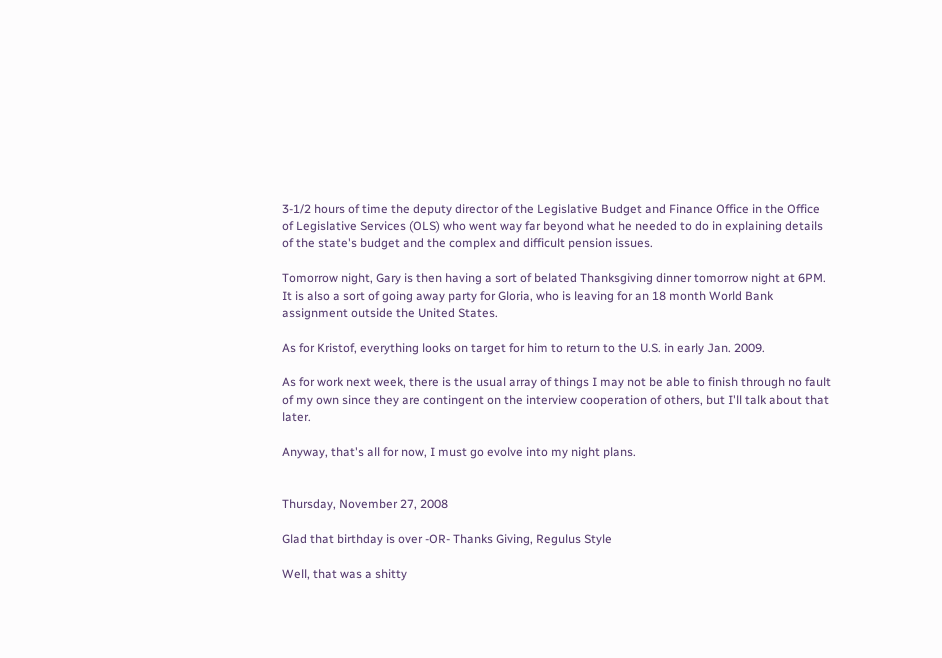3-1/2 hours of time the deputy director of the Legislative Budget and Finance Office in the Office of Legislative Services (OLS) who went way far beyond what he needed to do in explaining details of the state's budget and the complex and difficult pension issues.

Tomorrow night, Gary is then having a sort of belated Thanksgiving dinner tomorrow night at 6PM. It is also a sort of going away party for Gloria, who is leaving for an 18 month World Bank assignment outside the United States.

As for Kristof, everything looks on target for him to return to the U.S. in early Jan. 2009.

As for work next week, there is the usual array of things I may not be able to finish through no fault of my own since they are contingent on the interview cooperation of others, but I'll talk about that later.

Anyway, that's all for now, I must go evolve into my night plans.


Thursday, November 27, 2008

Glad that birthday is over -OR- Thanks Giving, Regulus Style

Well, that was a shitty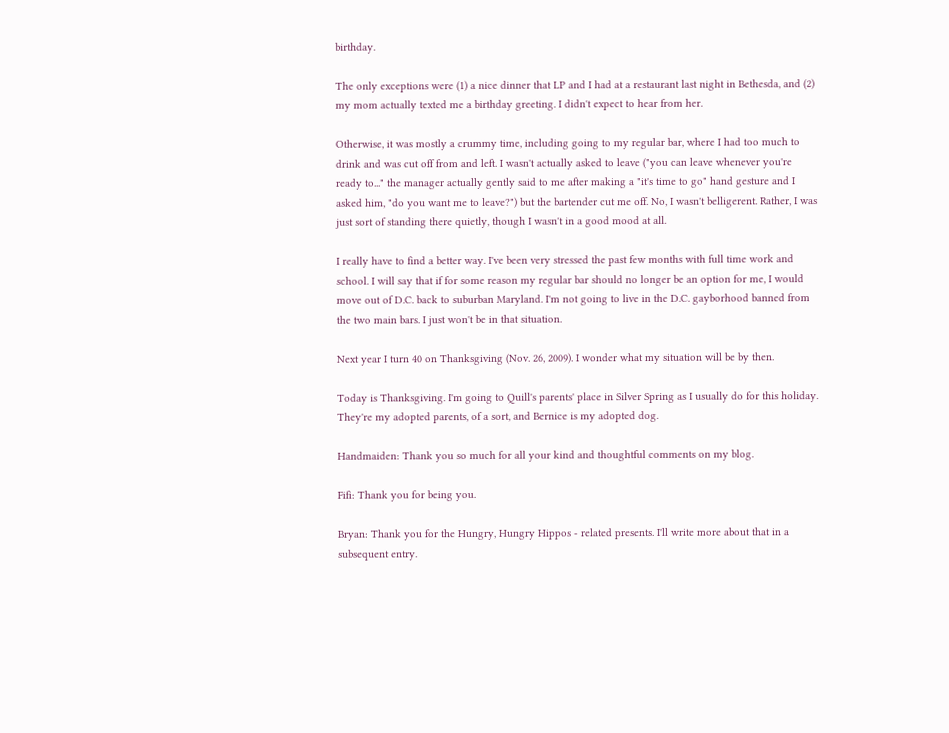birthday.

The only exceptions were (1) a nice dinner that LP and I had at a restaurant last night in Bethesda, and (2) my mom actually texted me a birthday greeting. I didn't expect to hear from her.

Otherwise, it was mostly a crummy time, including going to my regular bar, where I had too much to drink and was cut off from and left. I wasn't actually asked to leave ("you can leave whenever you're ready to..." the manager actually gently said to me after making a "it's time to go" hand gesture and I asked him, "do you want me to leave?") but the bartender cut me off. No, I wasn't belligerent. Rather, I was just sort of standing there quietly, though I wasn't in a good mood at all.

I really have to find a better way. I've been very stressed the past few months with full time work and school. I will say that if for some reason my regular bar should no longer be an option for me, I would move out of D.C. back to suburban Maryland. I'm not going to live in the D.C. gayborhood banned from the two main bars. I just won't be in that situation.

Next year I turn 40 on Thanksgiving (Nov. 26, 2009). I wonder what my situation will be by then.

Today is Thanksgiving. I'm going to Quill's parents' place in Silver Spring as I usually do for this holiday. They're my adopted parents, of a sort, and Bernice is my adopted dog.

Handmaiden: Thank you so much for all your kind and thoughtful comments on my blog.

Fifi: Thank you for being you.

Bryan: Thank you for the Hungry, Hungry Hippos - related presents. I'll write more about that in a subsequent entry.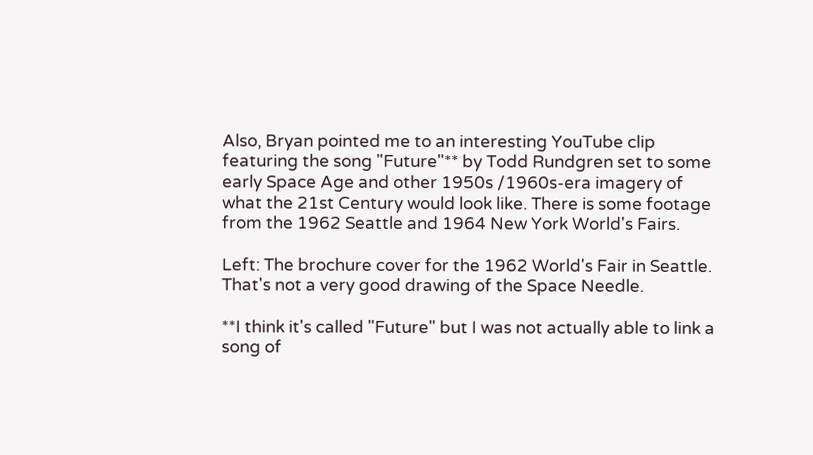Also, Bryan pointed me to an interesting YouTube clip featuring the song "Future"** by Todd Rundgren set to some early Space Age and other 1950s /1960s-era imagery of what the 21st Century would look like. There is some footage from the 1962 Seattle and 1964 New York World's Fairs.

Left: The brochure cover for the 1962 World's Fair in Seattle. That's not a very good drawing of the Space Needle.

**I think it's called "Future" but I was not actually able to link a song of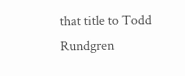that title to Todd Rundgren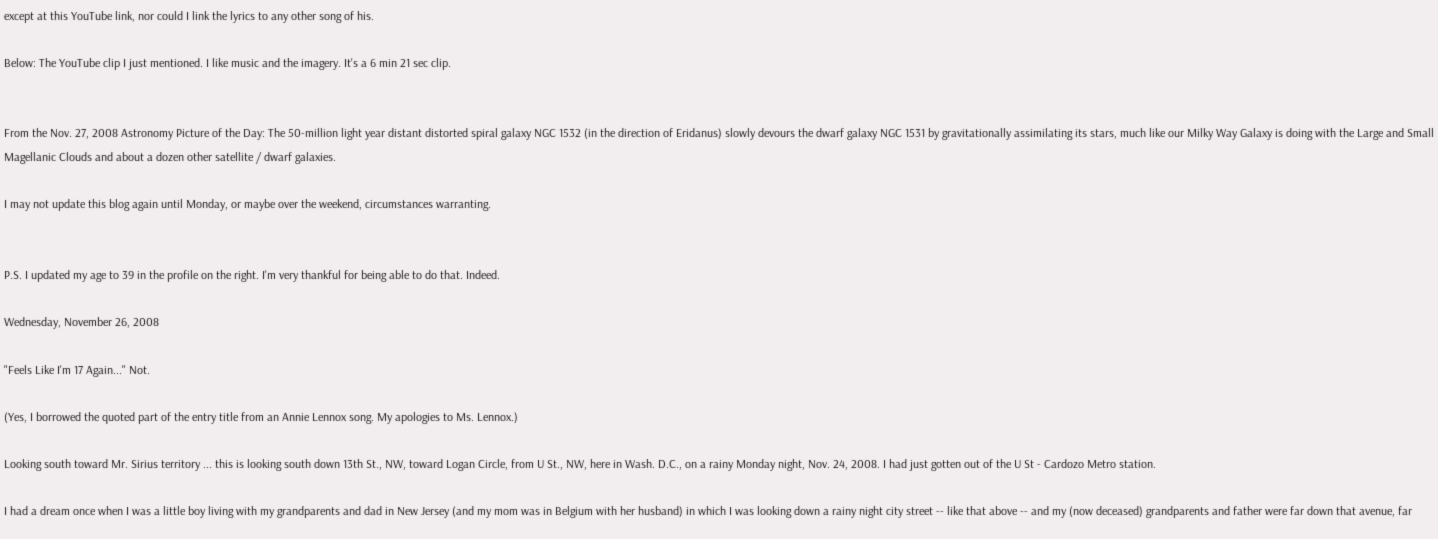except at this YouTube link, nor could I link the lyrics to any other song of his.

Below: The YouTube clip I just mentioned. I like music and the imagery. It's a 6 min 21 sec clip.


From the Nov. 27, 2008 Astronomy Picture of the Day: The 50-million light year distant distorted spiral galaxy NGC 1532 (in the direction of Eridanus) slowly devours the dwarf galaxy NGC 1531 by gravitationally assimilating its stars, much like our Milky Way Galaxy is doing with the Large and Small Magellanic Clouds and about a dozen other satellite / dwarf galaxies.

I may not update this blog again until Monday, or maybe over the weekend, circumstances warranting.


P.S. I updated my age to 39 in the profile on the right. I'm very thankful for being able to do that. Indeed.

Wednesday, November 26, 2008

"Feels Like I'm 17 Again..." Not.

(Yes, I borrowed the quoted part of the entry title from an Annie Lennox song. My apologies to Ms. Lennox.)

Looking south toward Mr. Sirius territory ... this is looking south down 13th St., NW, toward Logan Circle, from U St., NW, here in Wash. D.C., on a rainy Monday night, Nov. 24, 2008. I had just gotten out of the U St - Cardozo Metro station.

I had a dream once when I was a little boy living with my grandparents and dad in New Jersey (and my mom was in Belgium with her husband) in which I was looking down a rainy night city street -- like that above -- and my (now deceased) grandparents and father were far down that avenue, far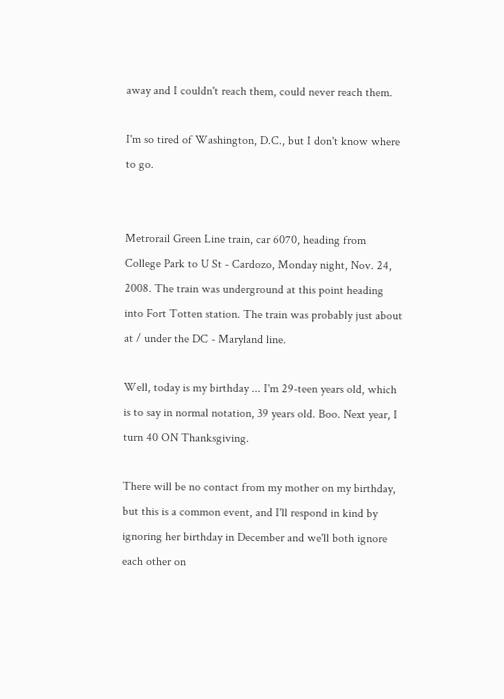away and I couldn't reach them, could never reach them.

I'm so tired of Washington, D.C., but I don't know where to go.


Metrorail Green Line train, car 6070, heading from College Park to U St - Cardozo, Monday night, Nov. 24, 2008. The train was underground at this point heading into Fort Totten station. The train was probably just about at / under the DC - Maryland line.

Well, today is my birthday ... I'm 29-teen years old, which is to say in normal notation, 39 years old. Boo. Next year, I turn 40 ON Thanksgiving.

There will be no contact from my mother on my birthday, but this is a common event, and I'll respond in kind by ignoring her birthday in December and we'll both ignore each other on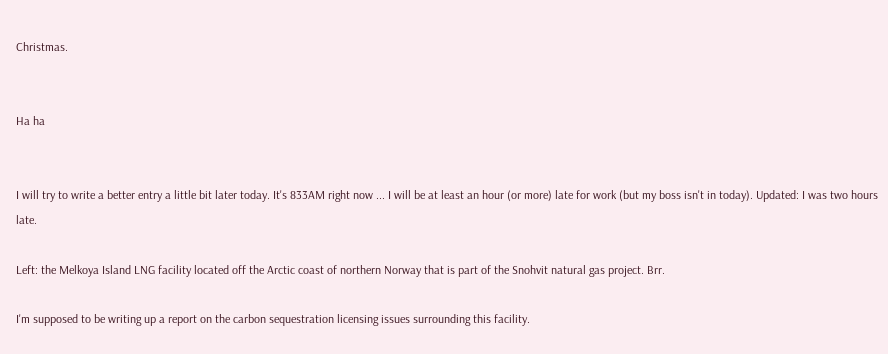Christmas.


Ha ha


I will try to write a better entry a little bit later today. It's 833AM right now ... I will be at least an hour (or more) late for work (but my boss isn't in today). Updated: I was two hours late.

Left: the Melkoya Island LNG facility located off the Arctic coast of northern Norway that is part of the Snohvit natural gas project. Brr.

I'm supposed to be writing up a report on the carbon sequestration licensing issues surrounding this facility.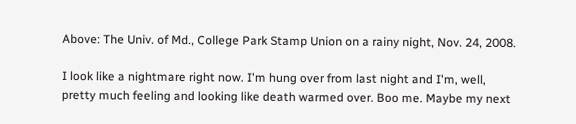Above: The Univ. of Md., College Park Stamp Union on a rainy night, Nov. 24, 2008.

I look like a nightmare right now. I'm hung over from last night and I'm, well, pretty much feeling and looking like death warmed over. Boo me. Maybe my next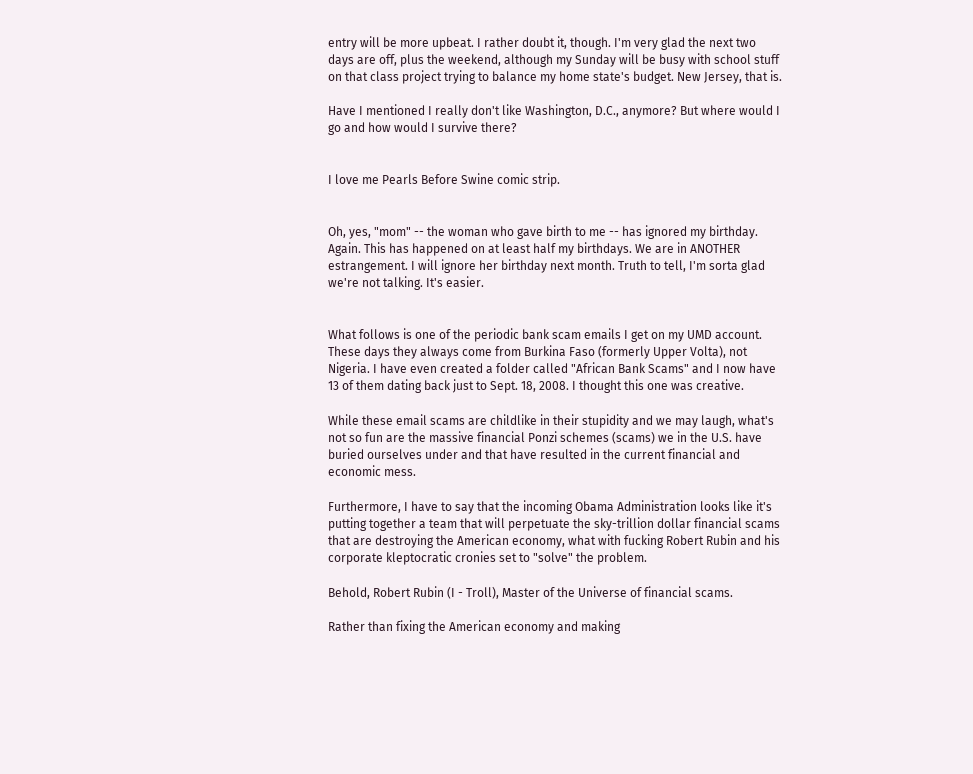entry will be more upbeat. I rather doubt it, though. I'm very glad the next two days are off, plus the weekend, although my Sunday will be busy with school stuff on that class project trying to balance my home state's budget. New Jersey, that is.

Have I mentioned I really don't like Washington, D.C., anymore? But where would I go and how would I survive there?


I love me Pearls Before Swine comic strip.


Oh, yes, "mom" -- the woman who gave birth to me -- has ignored my birthday. Again. This has happened on at least half my birthdays. We are in ANOTHER estrangement. I will ignore her birthday next month. Truth to tell, I'm sorta glad we're not talking. It's easier.


What follows is one of the periodic bank scam emails I get on my UMD account. These days they always come from Burkina Faso (formerly Upper Volta), not Nigeria. I have even created a folder called "African Bank Scams" and I now have 13 of them dating back just to Sept. 18, 2008. I thought this one was creative.

While these email scams are childlike in their stupidity and we may laugh, what's not so fun are the massive financial Ponzi schemes (scams) we in the U.S. have buried ourselves under and that have resulted in the current financial and economic mess.

Furthermore, I have to say that the incoming Obama Administration looks like it's putting together a team that will perpetuate the sky-trillion dollar financial scams that are destroying the American economy, what with fucking Robert Rubin and his corporate kleptocratic cronies set to "solve" the problem.

Behold, Robert Rubin (I - Troll), Master of the Universe of financial scams.

Rather than fixing the American economy and making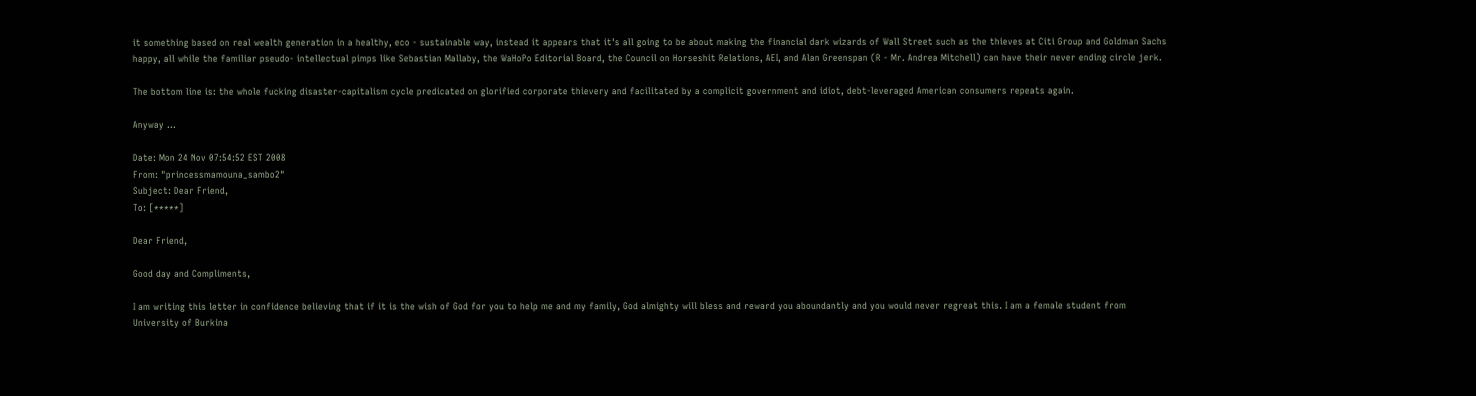it something based on real wealth generation in a healthy, eco - sustainable way, instead it appears that it's all going to be about making the financial dark wizards of Wall Street such as the thieves at Citi Group and Goldman Sachs happy, all while the familiar pseudo- intellectual pimps like Sebastian Mallaby, the WaHoPo Editorial Board, the Council on Horseshit Relations, AEI, and Alan Greenspan (R - Mr. Andrea Mitchell) can have their never ending circle jerk.

The bottom line is: the whole fucking disaster-capitalism cycle predicated on glorified corporate thievery and facilitated by a complicit government and idiot, debt-leveraged American consumers repeats again.

Anyway ...

Date: Mon 24 Nov 07:54:52 EST 2008
From: "princessmamouna_sambo2"
Subject: Dear Friend,
To: [*****]

Dear Friend,

Good day and Compliments,

I am writing this letter in confidence believing that if it is the wish of God for you to help me and my family, God almighty will bless and reward you aboundantly and you would never regreat this. I am a female student from University of Burkina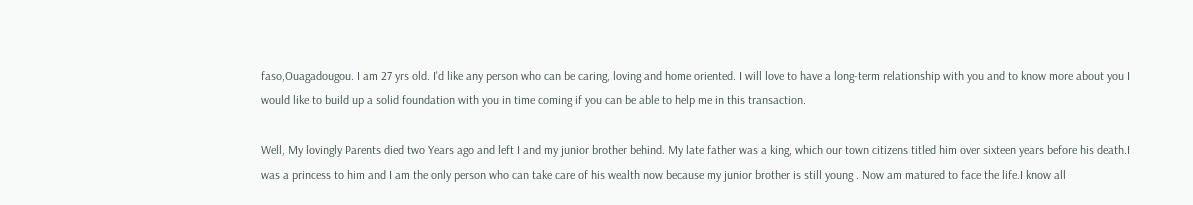faso,Ouagadougou. I am 27 yrs old. I'd like any person who can be caring, loving and home oriented. I will love to have a long-term relationship with you and to know more about you I would like to build up a solid foundation with you in time coming if you can be able to help me in this transaction.

Well, My lovingly Parents died two Years ago and left I and my junior brother behind. My late father was a king, which our town citizens titled him over sixteen years before his death.I was a princess to him and I am the only person who can take care of his wealth now because my junior brother is still young . Now am matured to face the life.I know all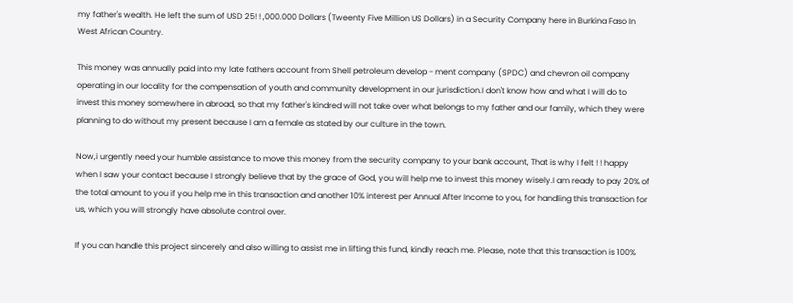my father's wealth. He left the sum of USD 25! ! ,000.000 Dollars (Tweenty Five Million US Dollars) in a Security Company here in Burkina Faso In West African Country.

This money was annually paid into my late fathers account from Shell petroleum develop - ment company (SPDC) and chevron oil company operating in our locality for the compensation of youth and community development in our jurisdiction.I don't know how and what I will do to invest this money somewhere in abroad, so that my father's kindred will not take over what belongs to my father and our family, which they were planning to do without my present because I am a female as stated by our culture in the town.

Now,i urgently need your humble assistance to move this money from the security company to your bank account, That is why I felt ! ! happy when I saw your contact because I strongly believe that by the grace of God, you will help me to invest this money wisely.I am ready to pay 20% of the total amount to you if you help me in this transaction and another 10% interest per Annual After Income to you, for handling this transaction for us, which you will strongly have absolute control over.

If you can handle this project sincerely and also willing to assist me in lifting this fund, kindly reach me. Please, note that this transaction is 100%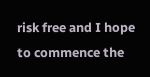risk free and I hope to commence the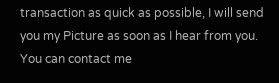transaction as quick as possible, I will send you my Picture as soon as I hear from you. You can contact me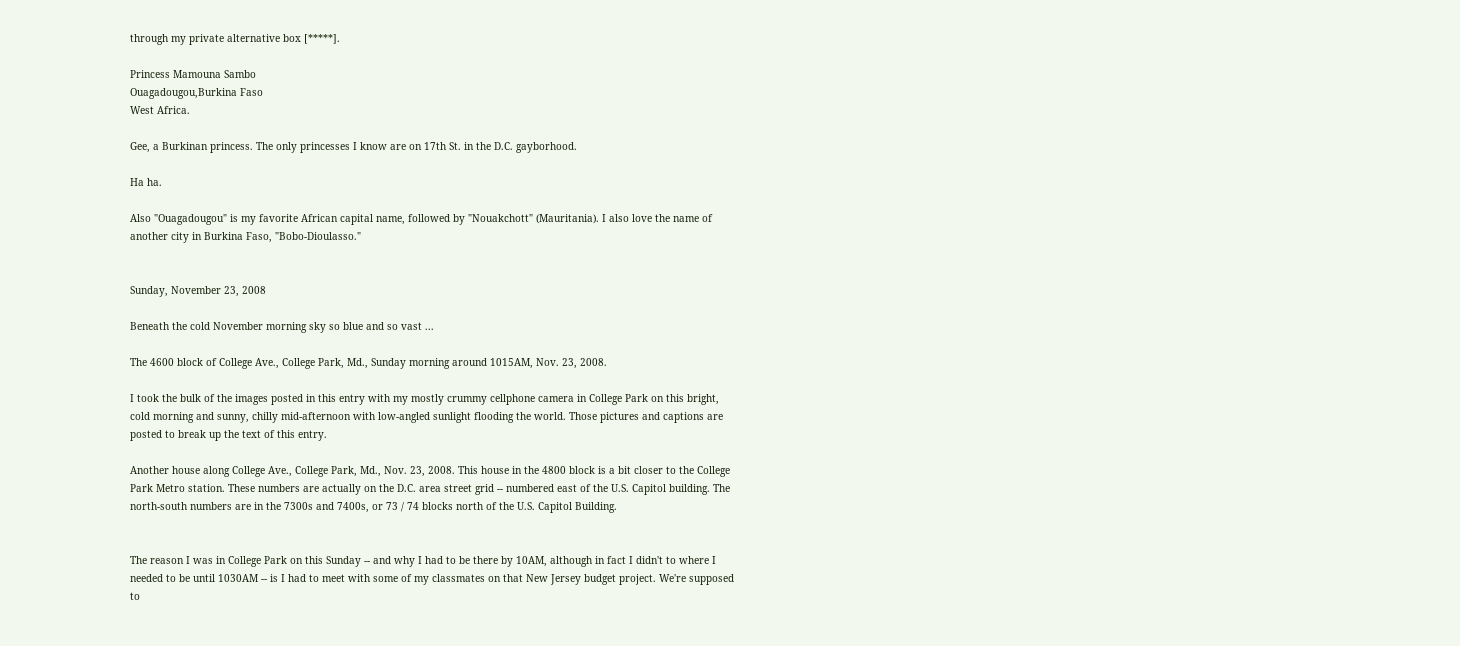through my private alternative box [*****].

Princess Mamouna Sambo
Ouagadougou,Burkina Faso
West Africa.

Gee, a Burkinan princess. The only princesses I know are on 17th St. in the D.C. gayborhood.

Ha ha.

Also "Ouagadougou" is my favorite African capital name, followed by "Nouakchott" (Mauritania). I also love the name of another city in Burkina Faso, "Bobo-Dioulasso."


Sunday, November 23, 2008

Beneath the cold November morning sky so blue and so vast ...

The 4600 block of College Ave., College Park, Md., Sunday morning around 1015AM, Nov. 23, 2008.

I took the bulk of the images posted in this entry with my mostly crummy cellphone camera in College Park on this bright, cold morning and sunny, chilly mid-afternoon with low-angled sunlight flooding the world. Those pictures and captions are posted to break up the text of this entry.

Another house along College Ave., College Park, Md., Nov. 23, 2008. This house in the 4800 block is a bit closer to the College Park Metro station. These numbers are actually on the D.C. area street grid -- numbered east of the U.S. Capitol building. The north-south numbers are in the 7300s and 7400s, or 73 / 74 blocks north of the U.S. Capitol Building.


The reason I was in College Park on this Sunday -- and why I had to be there by 10AM, although in fact I didn't to where I needed to be until 1030AM -- is I had to meet with some of my classmates on that New Jersey budget project. We're supposed to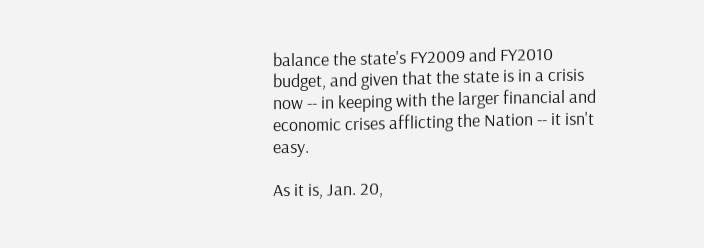balance the state's FY2009 and FY2010 budget, and given that the state is in a crisis now -- in keeping with the larger financial and economic crises afflicting the Nation -- it isn't easy.

As it is, Jan. 20,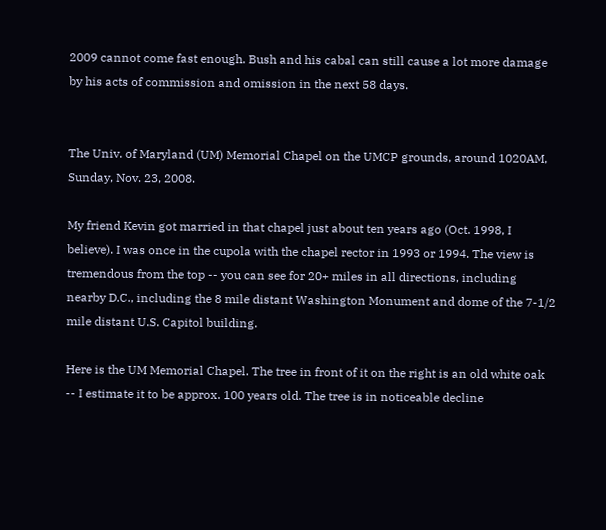2009 cannot come fast enough. Bush and his cabal can still cause a lot more damage by his acts of commission and omission in the next 58 days.


The Univ. of Maryland (UM) Memorial Chapel on the UMCP grounds, around 1020AM, Sunday, Nov. 23, 2008.

My friend Kevin got married in that chapel just about ten years ago (Oct. 1998, I believe). I was once in the cupola with the chapel rector in 1993 or 1994. The view is tremendous from the top -- you can see for 20+ miles in all directions, including nearby D.C., including the 8 mile distant Washington Monument and dome of the 7-1/2 mile distant U.S. Capitol building.

Here is the UM Memorial Chapel. The tree in front of it on the right is an old white oak -- I estimate it to be approx. 100 years old. The tree is in noticeable decline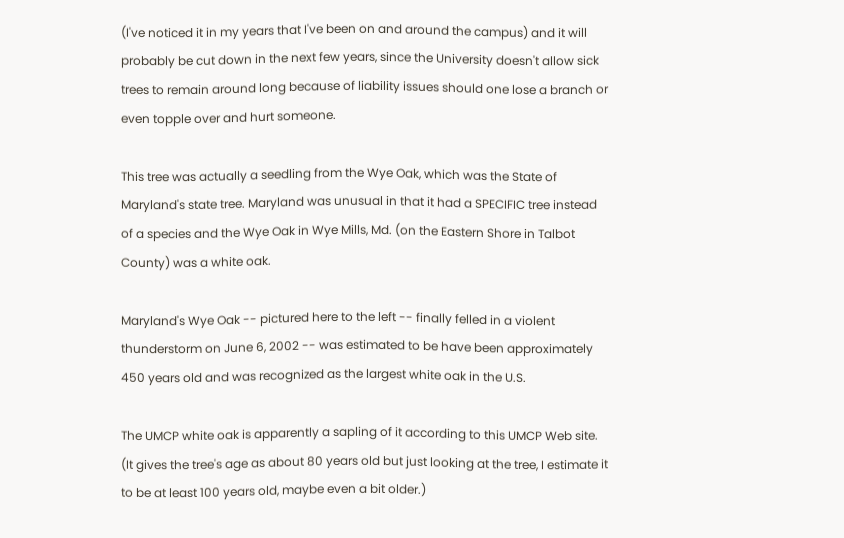(I've noticed it in my years that I've been on and around the campus) and it will probably be cut down in the next few years, since the University doesn't allow sick trees to remain around long because of liability issues should one lose a branch or even topple over and hurt someone.

This tree was actually a seedling from the Wye Oak, which was the State of Maryland's state tree. Maryland was unusual in that it had a SPECIFIC tree instead of a species and the Wye Oak in Wye Mills, Md. (on the Eastern Shore in Talbot County) was a white oak.

Maryland's Wye Oak -- pictured here to the left -- finally felled in a violent thunderstorm on June 6, 2002 -- was estimated to be have been approximately 450 years old and was recognized as the largest white oak in the U.S.

The UMCP white oak is apparently a sapling of it according to this UMCP Web site. (It gives the tree's age as about 80 years old but just looking at the tree, I estimate it to be at least 100 years old, maybe even a bit older.)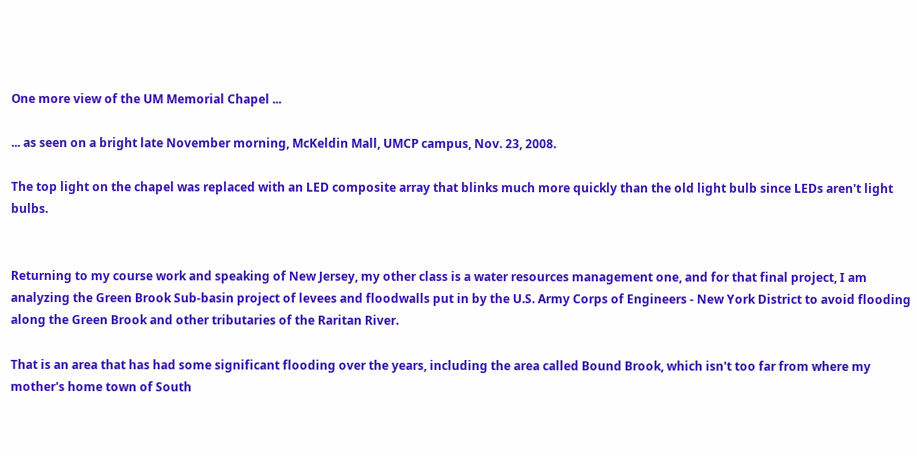One more view of the UM Memorial Chapel ...

... as seen on a bright late November morning, McKeldin Mall, UMCP campus, Nov. 23, 2008.

The top light on the chapel was replaced with an LED composite array that blinks much more quickly than the old light bulb since LEDs aren't light bulbs.


Returning to my course work and speaking of New Jersey, my other class is a water resources management one, and for that final project, I am analyzing the Green Brook Sub-basin project of levees and floodwalls put in by the U.S. Army Corps of Engineers - New York District to avoid flooding along the Green Brook and other tributaries of the Raritan River.

That is an area that has had some significant flooding over the years, including the area called Bound Brook, which isn't too far from where my mother's home town of South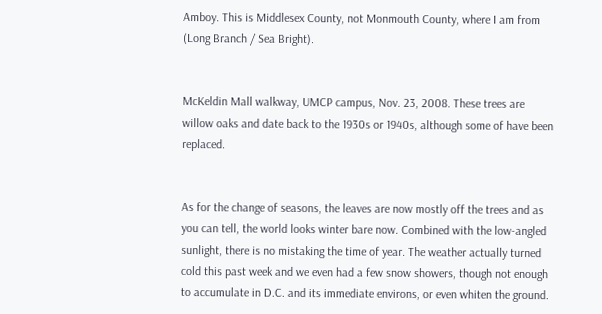Amboy. This is Middlesex County, not Monmouth County, where I am from (Long Branch / Sea Bright).


McKeldin Mall walkway, UMCP campus, Nov. 23, 2008. These trees are willow oaks and date back to the 1930s or 1940s, although some of have been replaced.


As for the change of seasons, the leaves are now mostly off the trees and as you can tell, the world looks winter bare now. Combined with the low-angled sunlight, there is no mistaking the time of year. The weather actually turned cold this past week and we even had a few snow showers, though not enough to accumulate in D.C. and its immediate environs, or even whiten the ground.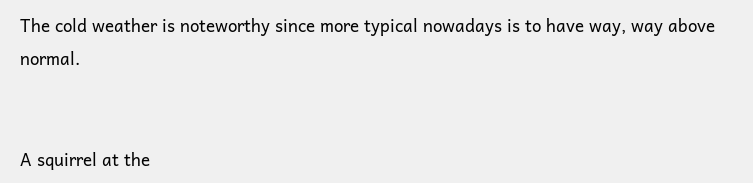The cold weather is noteworthy since more typical nowadays is to have way, way above normal.


A squirrel at the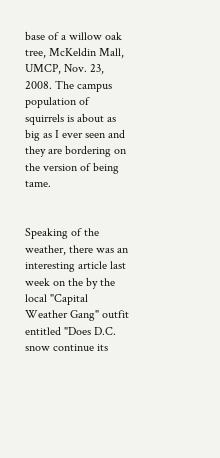base of a willow oak tree, McKeldin Mall, UMCP, Nov. 23, 2008. The campus population of squirrels is about as big as I ever seen and they are bordering on the version of being tame.


Speaking of the weather, there was an interesting article last week on the by the local "Capital Weather Gang" outfit entitled "Does D.C. snow continue its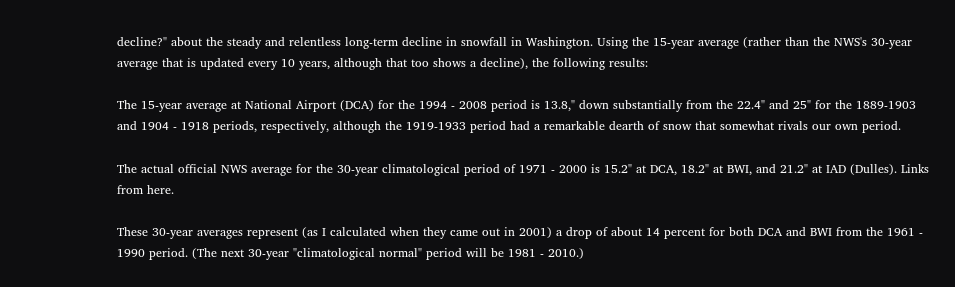decline?" about the steady and relentless long-term decline in snowfall in Washington. Using the 15-year average (rather than the NWS's 30-year average that is updated every 10 years, although that too shows a decline), the following results:

The 15-year average at National Airport (DCA) for the 1994 - 2008 period is 13.8," down substantially from the 22.4" and 25" for the 1889-1903 and 1904 - 1918 periods, respectively, although the 1919-1933 period had a remarkable dearth of snow that somewhat rivals our own period.

The actual official NWS average for the 30-year climatological period of 1971 - 2000 is 15.2" at DCA, 18.2" at BWI, and 21.2" at IAD (Dulles). Links from here.

These 30-year averages represent (as I calculated when they came out in 2001) a drop of about 14 percent for both DCA and BWI from the 1961 - 1990 period. (The next 30-year "climatological normal" period will be 1981 - 2010.)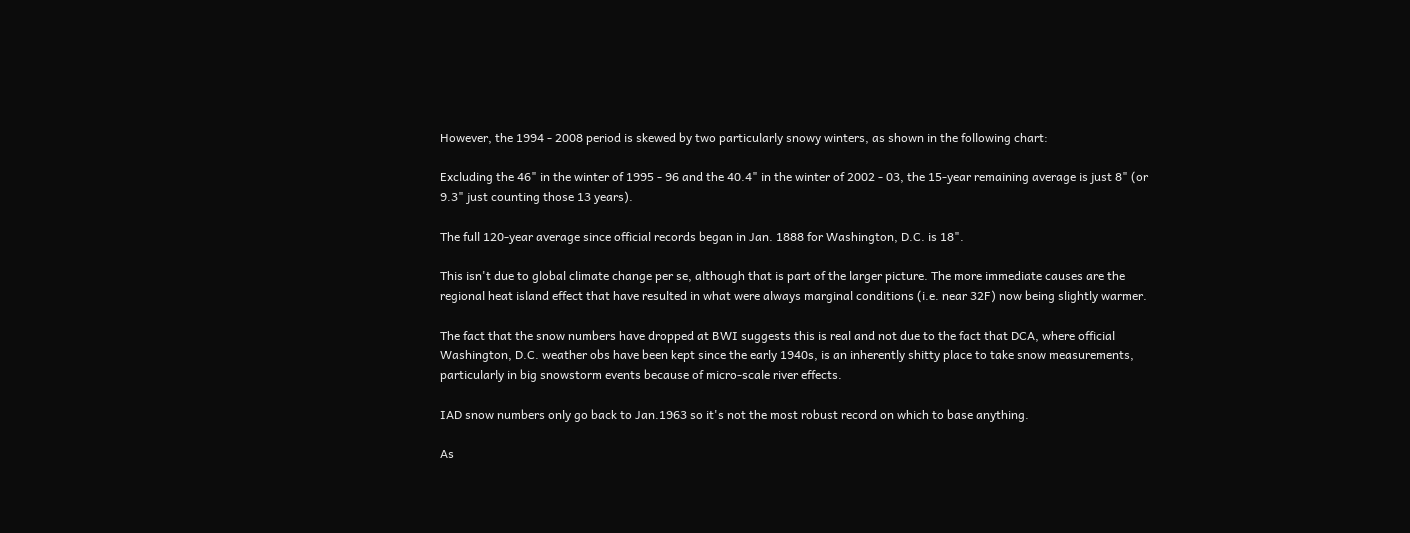However, the 1994 - 2008 period is skewed by two particularly snowy winters, as shown in the following chart:

Excluding the 46" in the winter of 1995 - 96 and the 40.4" in the winter of 2002 - 03, the 15-year remaining average is just 8" (or 9.3" just counting those 13 years).

The full 120-year average since official records began in Jan. 1888 for Washington, D.C. is 18".

This isn't due to global climate change per se, although that is part of the larger picture. The more immediate causes are the regional heat island effect that have resulted in what were always marginal conditions (i.e. near 32F) now being slightly warmer.

The fact that the snow numbers have dropped at BWI suggests this is real and not due to the fact that DCA, where official Washington, D.C. weather obs have been kept since the early 1940s, is an inherently shitty place to take snow measurements, particularly in big snowstorm events because of micro-scale river effects.

IAD snow numbers only go back to Jan.1963 so it's not the most robust record on which to base anything.

As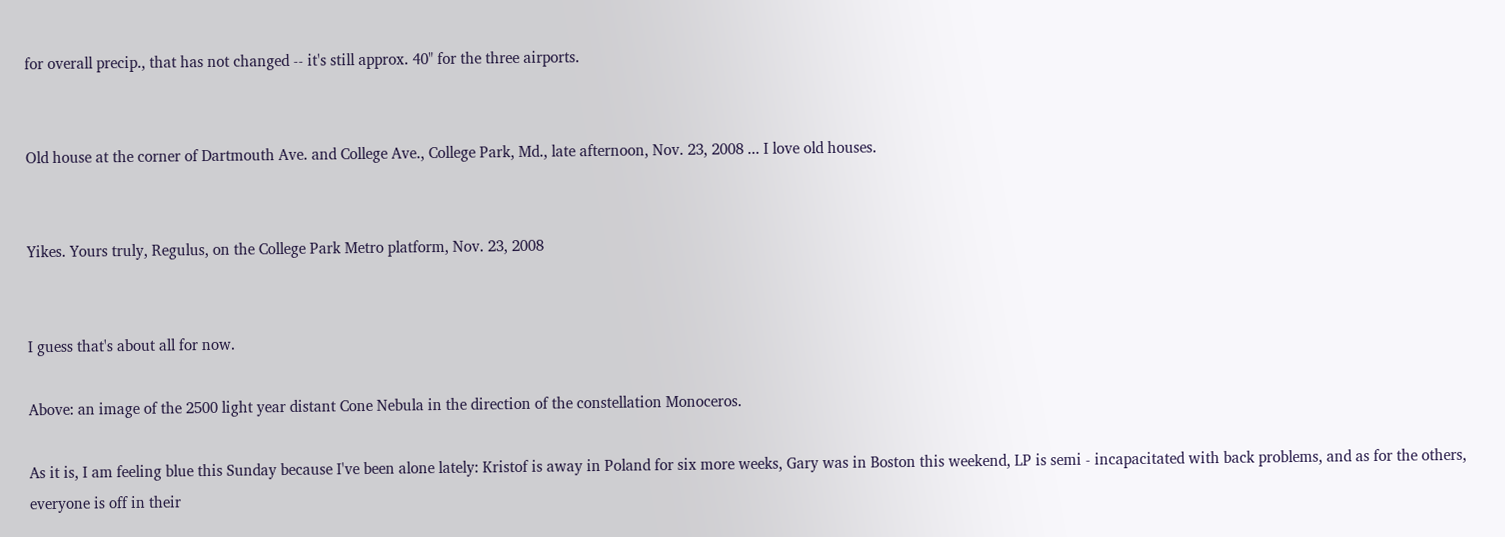for overall precip., that has not changed -- it's still approx. 40" for the three airports.


Old house at the corner of Dartmouth Ave. and College Ave., College Park, Md., late afternoon, Nov. 23, 2008 ... I love old houses.


Yikes. Yours truly, Regulus, on the College Park Metro platform, Nov. 23, 2008


I guess that's about all for now.

Above: an image of the 2500 light year distant Cone Nebula in the direction of the constellation Monoceros.

As it is, I am feeling blue this Sunday because I've been alone lately: Kristof is away in Poland for six more weeks, Gary was in Boston this weekend, LP is semi - incapacitated with back problems, and as for the others, everyone is off in their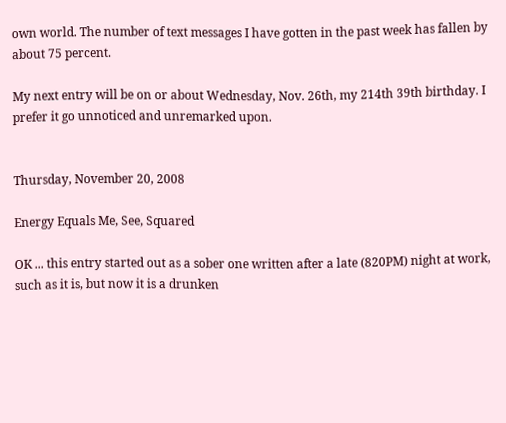own world. The number of text messages I have gotten in the past week has fallen by about 75 percent.

My next entry will be on or about Wednesday, Nov. 26th, my 214th 39th birthday. I prefer it go unnoticed and unremarked upon.


Thursday, November 20, 2008

Energy Equals Me, See, Squared

OK ... this entry started out as a sober one written after a late (820PM) night at work, such as it is, but now it is a drunken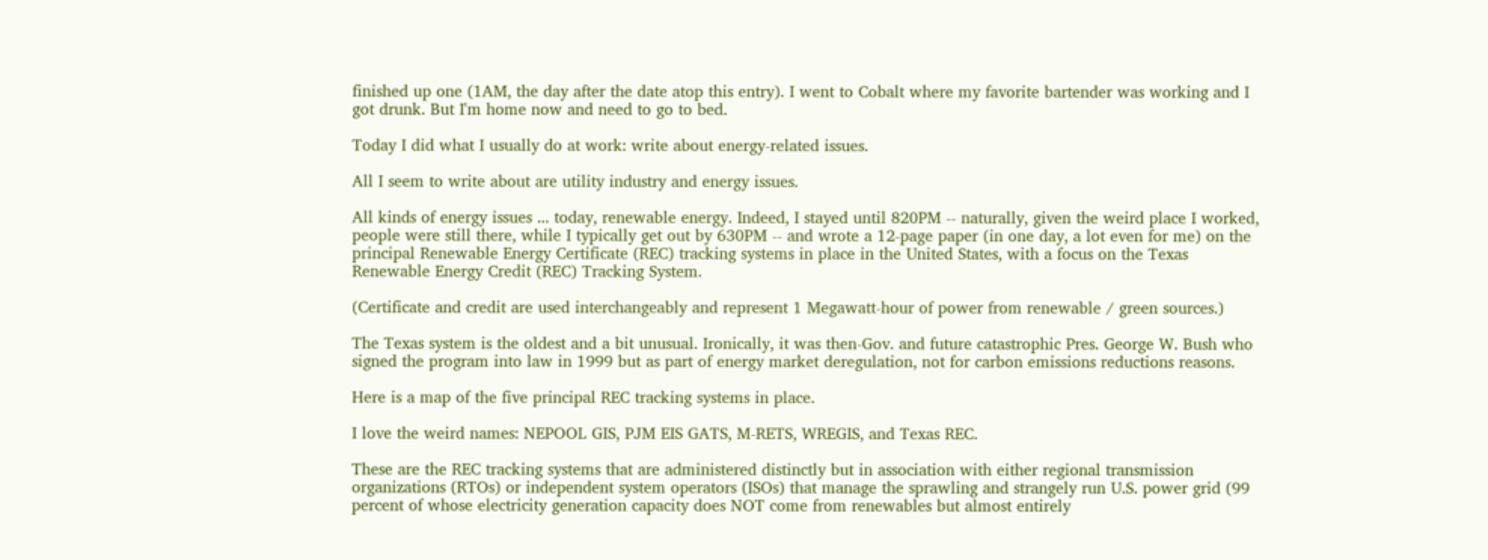finished up one (1AM, the day after the date atop this entry). I went to Cobalt where my favorite bartender was working and I got drunk. But I'm home now and need to go to bed.

Today I did what I usually do at work: write about energy-related issues.

All I seem to write about are utility industry and energy issues.

All kinds of energy issues ... today, renewable energy. Indeed, I stayed until 820PM -- naturally, given the weird place I worked, people were still there, while I typically get out by 630PM -- and wrote a 12-page paper (in one day, a lot even for me) on the principal Renewable Energy Certificate (REC) tracking systems in place in the United States, with a focus on the Texas Renewable Energy Credit (REC) Tracking System.

(Certificate and credit are used interchangeably and represent 1 Megawatt-hour of power from renewable / green sources.)

The Texas system is the oldest and a bit unusual. Ironically, it was then-Gov. and future catastrophic Pres. George W. Bush who signed the program into law in 1999 but as part of energy market deregulation, not for carbon emissions reductions reasons.

Here is a map of the five principal REC tracking systems in place.

I love the weird names: NEPOOL GIS, PJM EIS GATS, M-RETS, WREGIS, and Texas REC.

These are the REC tracking systems that are administered distinctly but in association with either regional transmission organizations (RTOs) or independent system operators (ISOs) that manage the sprawling and strangely run U.S. power grid (99 percent of whose electricity generation capacity does NOT come from renewables but almost entirely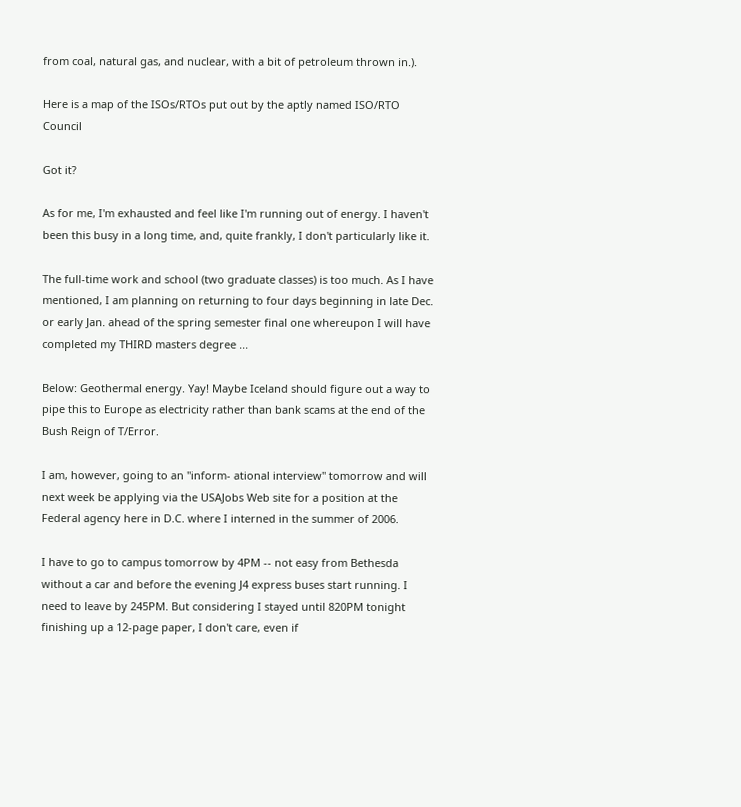from coal, natural gas, and nuclear, with a bit of petroleum thrown in.).

Here is a map of the ISOs/RTOs put out by the aptly named ISO/RTO Council

Got it?

As for me, I'm exhausted and feel like I'm running out of energy. I haven't been this busy in a long time, and, quite frankly, I don't particularly like it.

The full-time work and school (two graduate classes) is too much. As I have mentioned, I am planning on returning to four days beginning in late Dec. or early Jan. ahead of the spring semester final one whereupon I will have completed my THIRD masters degree ...

Below: Geothermal energy. Yay! Maybe Iceland should figure out a way to pipe this to Europe as electricity rather than bank scams at the end of the Bush Reign of T/Error.

I am, however, going to an "inform- ational interview" tomorrow and will next week be applying via the USAJobs Web site for a position at the Federal agency here in D.C. where I interned in the summer of 2006.

I have to go to campus tomorrow by 4PM -- not easy from Bethesda without a car and before the evening J4 express buses start running. I need to leave by 245PM. But considering I stayed until 820PM tonight finishing up a 12-page paper, I don't care, even if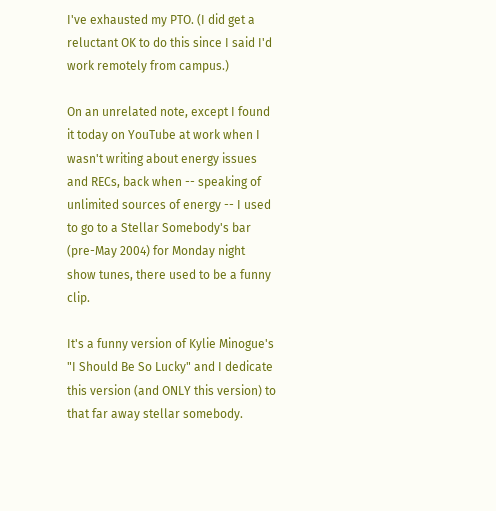I've exhausted my PTO. (I did get a reluctant OK to do this since I said I'd work remotely from campus.)

On an unrelated note, except I found it today on YouTube at work when I wasn't writing about energy issues and RECs, back when -- speaking of unlimited sources of energy -- I used to go to a Stellar Somebody's bar (pre-May 2004) for Monday night show tunes, there used to be a funny clip.

It's a funny version of Kylie Minogue's "I Should Be So Lucky" and I dedicate this version (and ONLY this version) to that far away stellar somebody.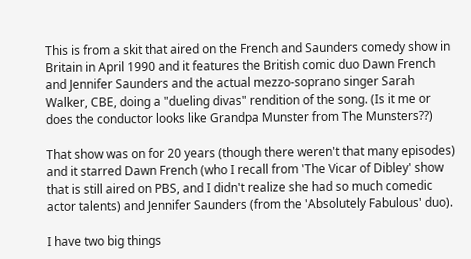This is from a skit that aired on the French and Saunders comedy show in Britain in April 1990 and it features the British comic duo Dawn French and Jennifer Saunders and the actual mezzo-soprano singer Sarah Walker, CBE, doing a "dueling divas" rendition of the song. (Is it me or does the conductor looks like Grandpa Munster from The Munsters??)

That show was on for 20 years (though there weren't that many episodes) and it starred Dawn French (who I recall from 'The Vicar of Dibley' show that is still aired on PBS, and I didn't realize she had so much comedic actor talents) and Jennifer Saunders (from the 'Absolutely Fabulous' duo).

I have two big things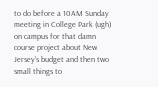to do before a 10AM Sunday meeting in College Park (ugh) on campus for that damn course project about New Jersey's budget and then two small things to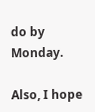do by Monday.

Also, I hope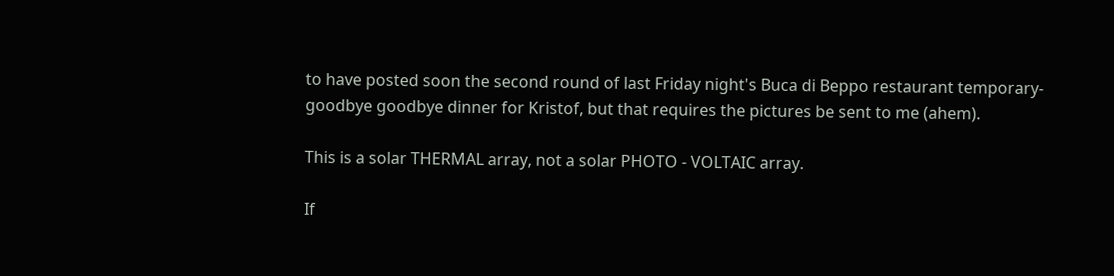to have posted soon the second round of last Friday night's Buca di Beppo restaurant temporary-goodbye goodbye dinner for Kristof, but that requires the pictures be sent to me (ahem).

This is a solar THERMAL array, not a solar PHOTO - VOLTAIC array.

If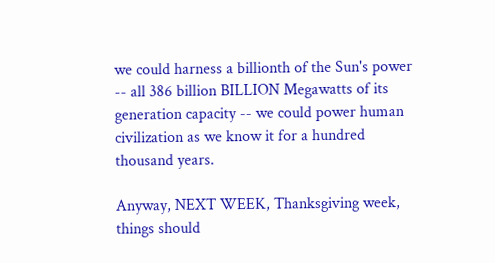we could harness a billionth of the Sun's power -- all 386 billion BILLION Megawatts of its generation capacity -- we could power human civilization as we know it for a hundred thousand years.

Anyway, NEXT WEEK, Thanksgiving week, things should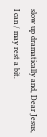slow up dramatically and, Dear Jesus, I can / may rest a bit.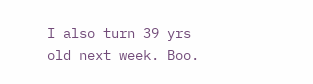I also turn 39 yrs old next week. Boo.